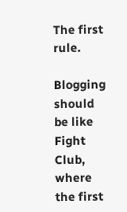The first rule.

Blogging should be like Fight Club, where the first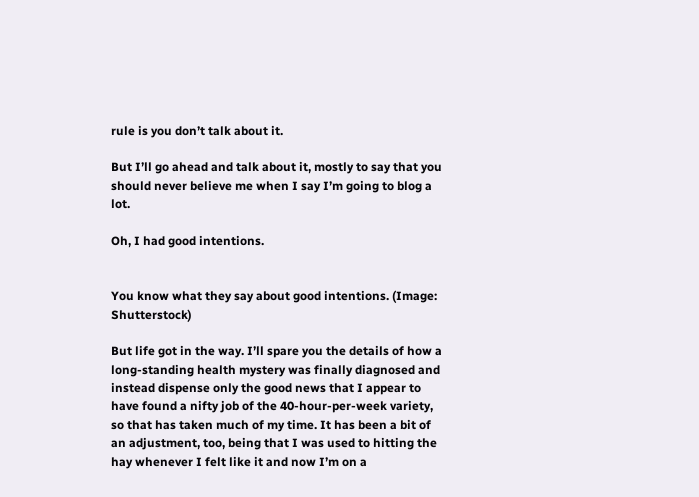rule is you don’t talk about it.

But I’ll go ahead and talk about it, mostly to say that you should never believe me when I say I’m going to blog a lot.

Oh, I had good intentions.


You know what they say about good intentions. (Image: Shutterstock)

But life got in the way. I’ll spare you the details of how a long-standing health mystery was finally diagnosed and instead dispense only the good news that I appear to have found a nifty job of the 40-hour-per-week variety, so that has taken much of my time. It has been a bit of an adjustment, too, being that I was used to hitting the hay whenever I felt like it and now I’m on a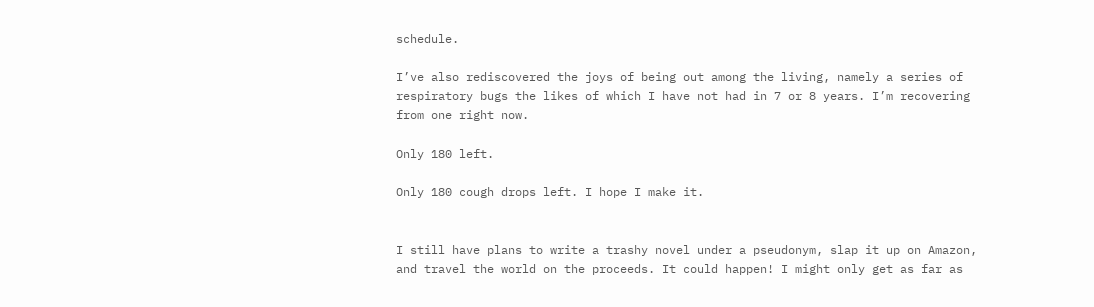schedule.

I’ve also rediscovered the joys of being out among the living, namely a series of respiratory bugs the likes of which I have not had in 7 or 8 years. I’m recovering from one right now.

Only 180 left.

Only 180 cough drops left. I hope I make it.


I still have plans to write a trashy novel under a pseudonym, slap it up on Amazon, and travel the world on the proceeds. It could happen! I might only get as far as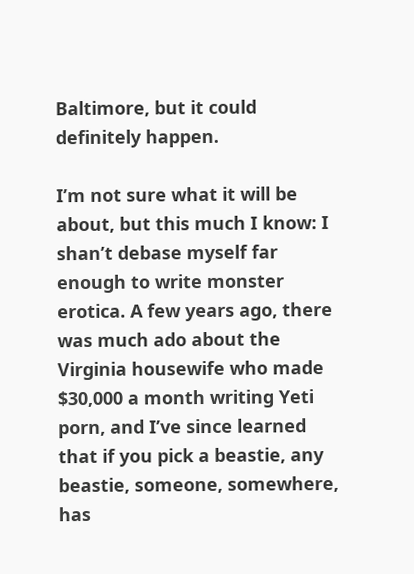Baltimore, but it could definitely happen.

I’m not sure what it will be about, but this much I know: I shan’t debase myself far enough to write monster erotica. A few years ago, there was much ado about the Virginia housewife who made $30,000 a month writing Yeti porn, and I’ve since learned that if you pick a beastie, any beastie, someone, somewhere, has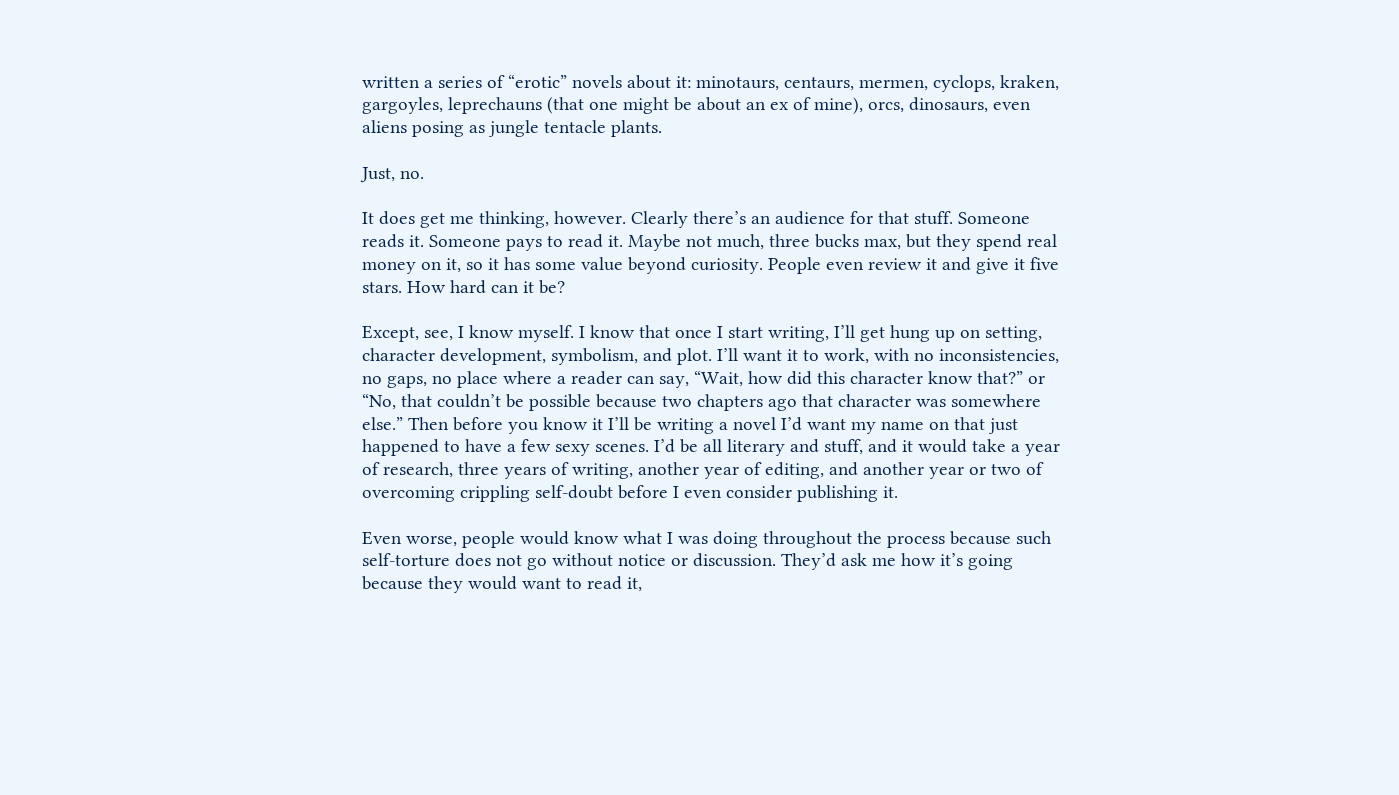written a series of “erotic” novels about it: minotaurs, centaurs, mermen, cyclops, kraken, gargoyles, leprechauns (that one might be about an ex of mine), orcs, dinosaurs, even aliens posing as jungle tentacle plants.

Just, no.

It does get me thinking, however. Clearly there’s an audience for that stuff. Someone reads it. Someone pays to read it. Maybe not much, three bucks max, but they spend real money on it, so it has some value beyond curiosity. People even review it and give it five stars. How hard can it be?

Except, see, I know myself. I know that once I start writing, I’ll get hung up on setting, character development, symbolism, and plot. I’ll want it to work, with no inconsistencies, no gaps, no place where a reader can say, “Wait, how did this character know that?” or “No, that couldn’t be possible because two chapters ago that character was somewhere else.” Then before you know it I’ll be writing a novel I’d want my name on that just happened to have a few sexy scenes. I’d be all literary and stuff, and it would take a year of research, three years of writing, another year of editing, and another year or two of overcoming crippling self-doubt before I even consider publishing it.

Even worse, people would know what I was doing throughout the process because such self-torture does not go without notice or discussion. They’d ask me how it’s going because they would want to read it,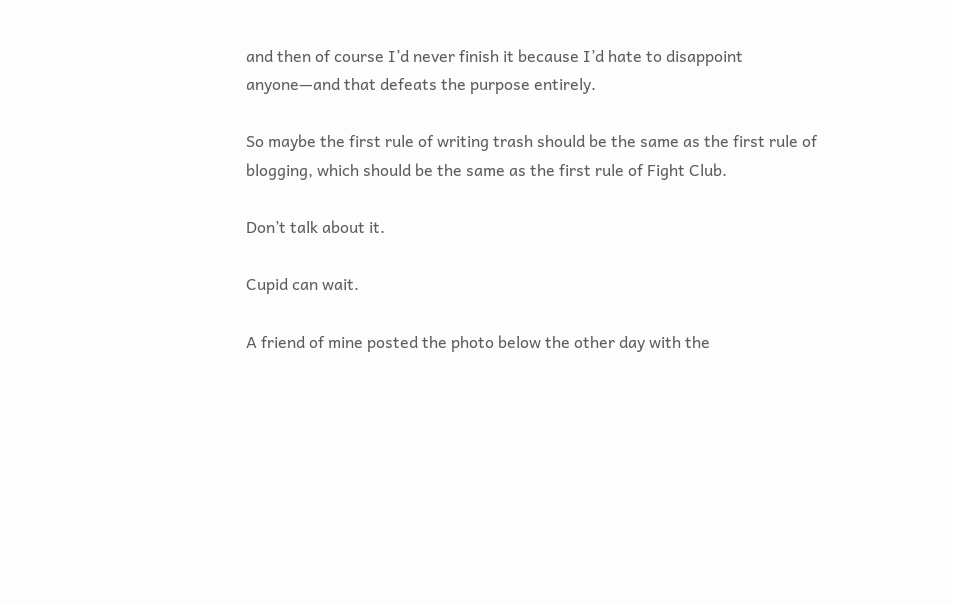and then of course I’d never finish it because I’d hate to disappoint anyone—and that defeats the purpose entirely.

So maybe the first rule of writing trash should be the same as the first rule of blogging, which should be the same as the first rule of Fight Club.

Don’t talk about it.

Cupid can wait.

A friend of mine posted the photo below the other day with the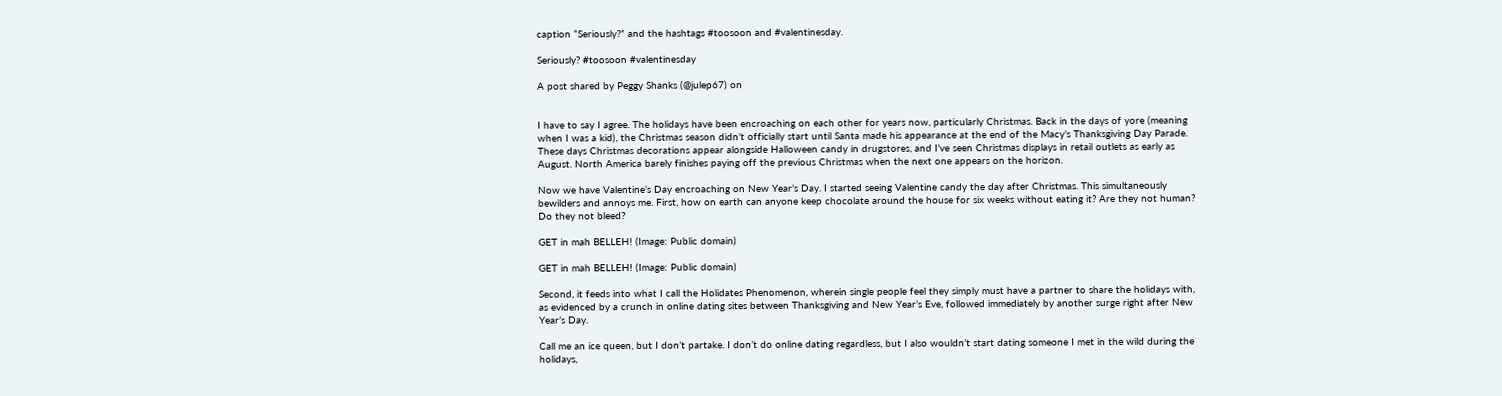caption “Seriously?” and the hashtags #toosoon and #valentinesday.

Seriously? #toosoon #valentinesday

A post shared by Peggy Shanks (@julep67) on


I have to say I agree. The holidays have been encroaching on each other for years now, particularly Christmas. Back in the days of yore (meaning when I was a kid), the Christmas season didn’t officially start until Santa made his appearance at the end of the Macy’s Thanksgiving Day Parade. These days Christmas decorations appear alongside Halloween candy in drugstores, and I’ve seen Christmas displays in retail outlets as early as August. North America barely finishes paying off the previous Christmas when the next one appears on the horizon.

Now we have Valentine’s Day encroaching on New Year’s Day. I started seeing Valentine candy the day after Christmas. This simultaneously bewilders and annoys me. First, how on earth can anyone keep chocolate around the house for six weeks without eating it? Are they not human? Do they not bleed?

GET in mah BELLEH! (Image: Public domain)

GET in mah BELLEH! (Image: Public domain)

Second, it feeds into what I call the Holidates Phenomenon, wherein single people feel they simply must have a partner to share the holidays with, as evidenced by a crunch in online dating sites between Thanksgiving and New Year’s Eve, followed immediately by another surge right after New Year’s Day.

Call me an ice queen, but I don’t partake. I don’t do online dating regardless, but I also wouldn’t start dating someone I met in the wild during the holidays,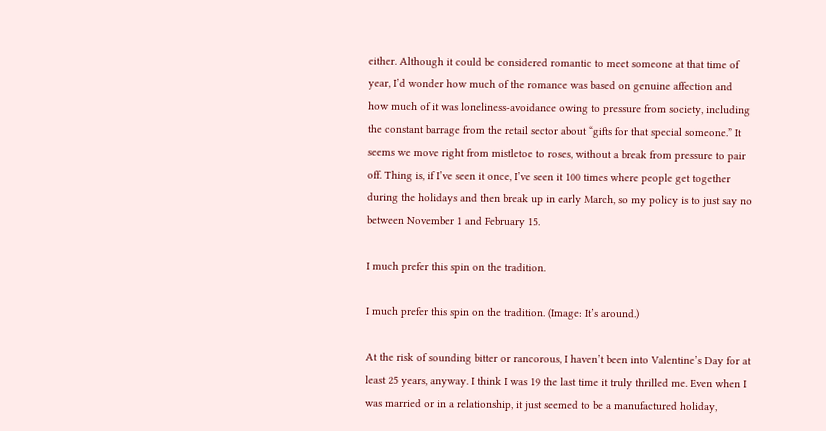either. Although it could be considered romantic to meet someone at that time of year, I’d wonder how much of the romance was based on genuine affection and how much of it was loneliness-avoidance owing to pressure from society, including the constant barrage from the retail sector about “gifts for that special someone.” It seems we move right from mistletoe to roses, without a break from pressure to pair off. Thing is, if I’ve seen it once, I’ve seen it 100 times where people get together during the holidays and then break up in early March, so my policy is to just say no between November 1 and February 15.

I much prefer this spin on the tradition.

I much prefer this spin on the tradition. (Image: It’s around.)

At the risk of sounding bitter or rancorous, I haven’t been into Valentine’s Day for at least 25 years, anyway. I think I was 19 the last time it truly thrilled me. Even when I was married or in a relationship, it just seemed to be a manufactured holiday,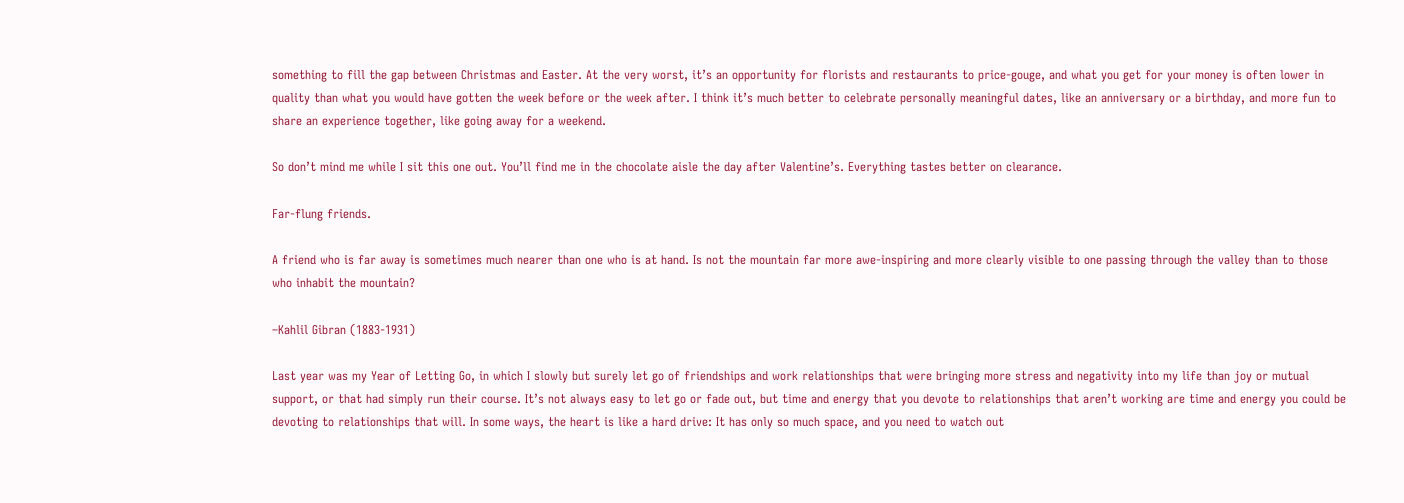something to fill the gap between Christmas and Easter. At the very worst, it’s an opportunity for florists and restaurants to price-gouge, and what you get for your money is often lower in quality than what you would have gotten the week before or the week after. I think it’s much better to celebrate personally meaningful dates, like an anniversary or a birthday, and more fun to share an experience together, like going away for a weekend.

So don’t mind me while I sit this one out. You’ll find me in the chocolate aisle the day after Valentine’s. Everything tastes better on clearance.

Far-flung friends.

A friend who is far away is sometimes much nearer than one who is at hand. Is not the mountain far more awe-inspiring and more clearly visible to one passing through the valley than to those who inhabit the mountain?

–Kahlil Gibran (1883-1931)

Last year was my Year of Letting Go, in which I slowly but surely let go of friendships and work relationships that were bringing more stress and negativity into my life than joy or mutual support, or that had simply run their course. It’s not always easy to let go or fade out, but time and energy that you devote to relationships that aren’t working are time and energy you could be devoting to relationships that will. In some ways, the heart is like a hard drive: It has only so much space, and you need to watch out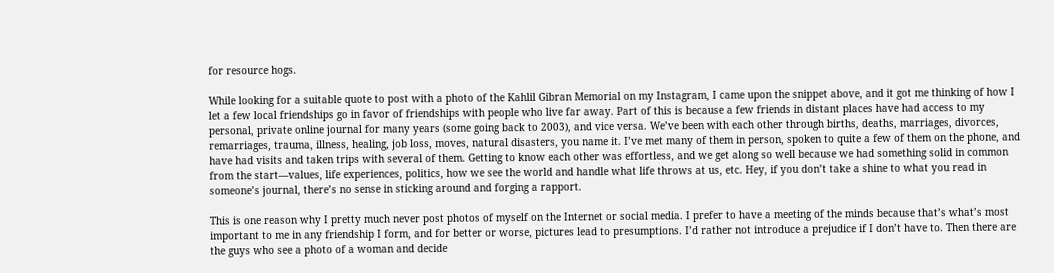for resource hogs.

While looking for a suitable quote to post with a photo of the Kahlil Gibran Memorial on my Instagram, I came upon the snippet above, and it got me thinking of how I let a few local friendships go in favor of friendships with people who live far away. Part of this is because a few friends in distant places have had access to my personal, private online journal for many years (some going back to 2003), and vice versa. We’ve been with each other through births, deaths, marriages, divorces, remarriages, trauma, illness, healing, job loss, moves, natural disasters, you name it. I’ve met many of them in person, spoken to quite a few of them on the phone, and have had visits and taken trips with several of them. Getting to know each other was effortless, and we get along so well because we had something solid in common from the start—values, life experiences, politics, how we see the world and handle what life throws at us, etc. Hey, if you don’t take a shine to what you read in someone’s journal, there’s no sense in sticking around and forging a rapport.

This is one reason why I pretty much never post photos of myself on the Internet or social media. I prefer to have a meeting of the minds because that’s what’s most important to me in any friendship I form, and for better or worse, pictures lead to presumptions. I’d rather not introduce a prejudice if I don’t have to. Then there are the guys who see a photo of a woman and decide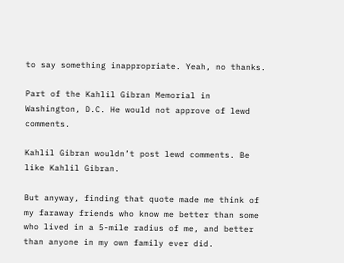to say something inappropriate. Yeah, no thanks.

Part of the Kahlil Gibran Memorial in Washington, D.C. He would not approve of lewd comments.

Kahlil Gibran wouldn’t post lewd comments. Be like Kahlil Gibran.

But anyway, finding that quote made me think of my faraway friends who know me better than some who lived in a 5-mile radius of me, and better than anyone in my own family ever did.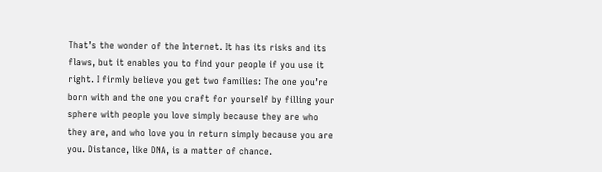That’s the wonder of the Internet. It has its risks and its flaws, but it enables you to find your people if you use it right. I firmly believe you get two families: The one you’re born with and the one you craft for yourself by filling your sphere with people you love simply because they are who they are, and who love you in return simply because you are you. Distance, like DNA, is a matter of chance.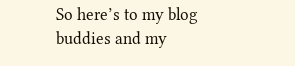So here’s to my blog buddies and my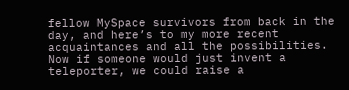fellow MySpace survivors from back in the day, and here’s to my more recent acquaintances and all the possibilities. Now if someone would just invent a teleporter, we could raise a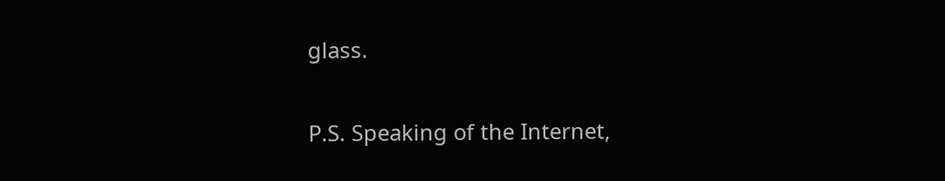glass.

P.S. Speaking of the Internet,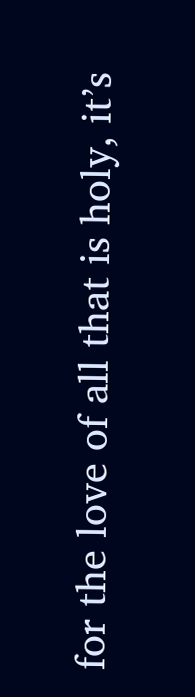for the love of all that is holy, it’s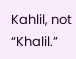Kahlil, not “Khalil.”